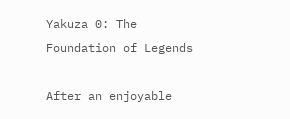Yakuza 0: The Foundation of Legends

After an enjoyable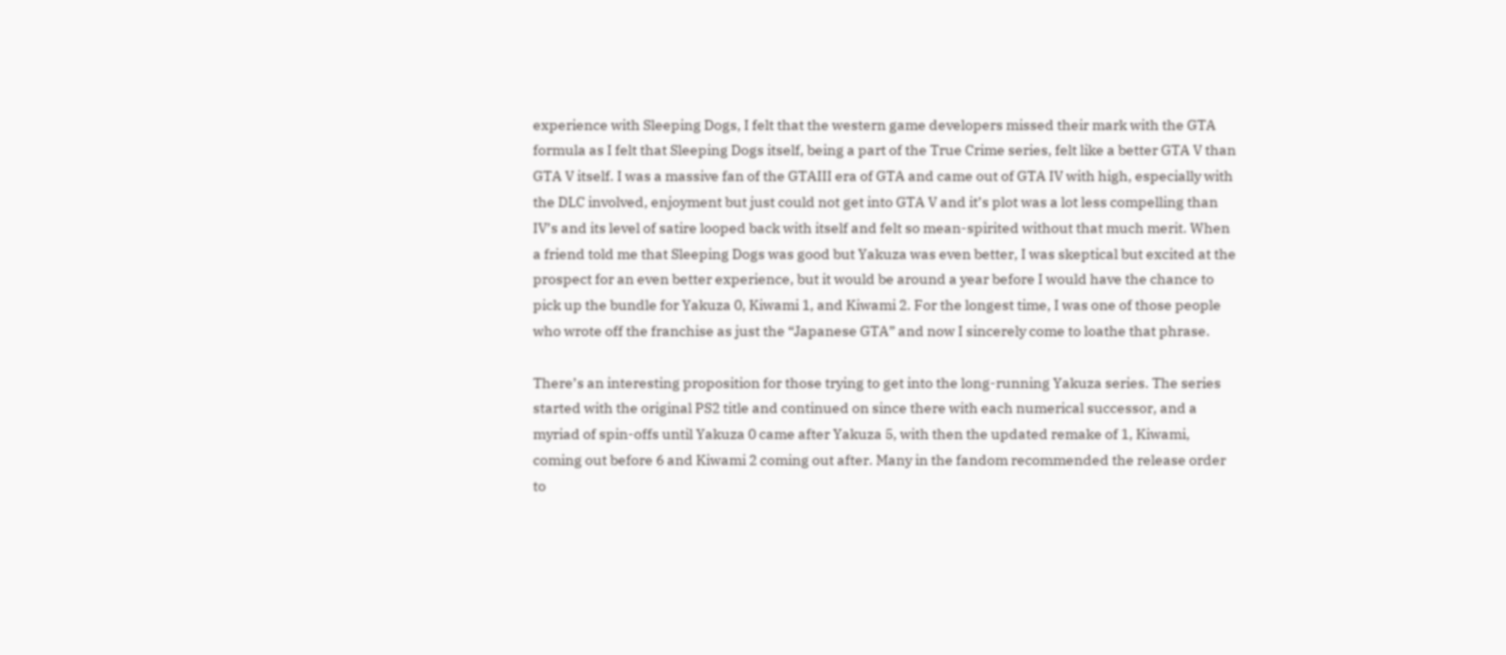experience with Sleeping Dogs, I felt that the western game developers missed their mark with the GTA formula as I felt that Sleeping Dogs itself, being a part of the True Crime series, felt like a better GTA V than GTA V itself. I was a massive fan of the GTAIII era of GTA and came out of GTA IV with high, especially with the DLC involved, enjoyment but just could not get into GTA V and it’s plot was a lot less compelling than IV’s and its level of satire looped back with itself and felt so mean-spirited without that much merit. When a friend told me that Sleeping Dogs was good but Yakuza was even better, I was skeptical but excited at the prospect for an even better experience, but it would be around a year before I would have the chance to pick up the bundle for Yakuza 0, Kiwami 1, and Kiwami 2. For the longest time, I was one of those people who wrote off the franchise as just the “Japanese GTA” and now I sincerely come to loathe that phrase.

There’s an interesting proposition for those trying to get into the long-running Yakuza series. The series started with the original PS2 title and continued on since there with each numerical successor, and a myriad of spin-offs until Yakuza 0 came after Yakuza 5, with then the updated remake of 1, Kiwami, coming out before 6 and Kiwami 2 coming out after. Many in the fandom recommended the release order to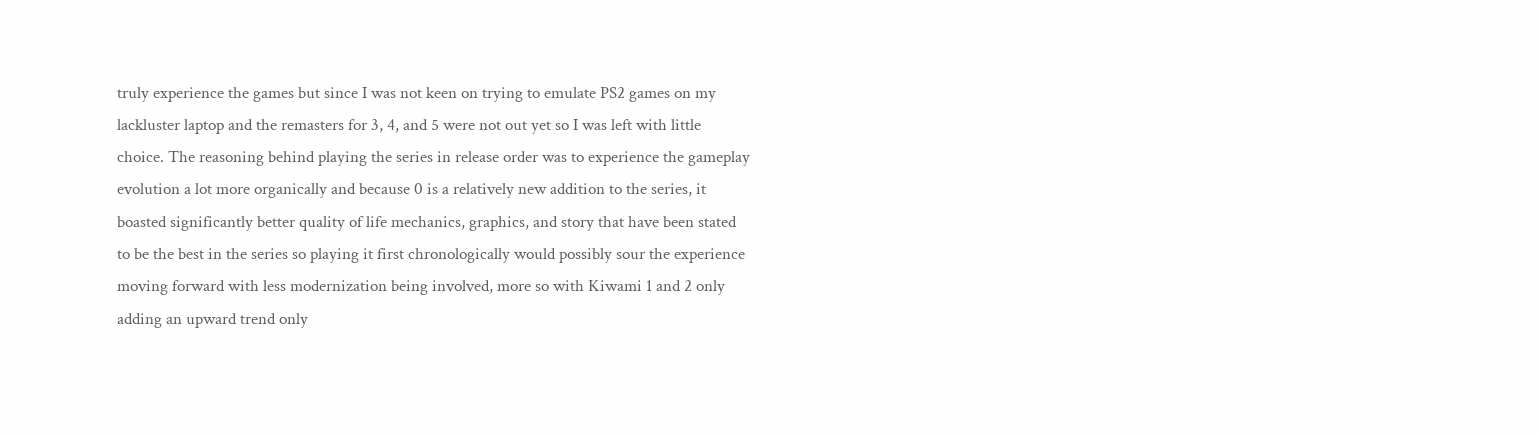truly experience the games but since I was not keen on trying to emulate PS2 games on my lackluster laptop and the remasters for 3, 4, and 5 were not out yet so I was left with little choice. The reasoning behind playing the series in release order was to experience the gameplay evolution a lot more organically and because 0 is a relatively new addition to the series, it boasted significantly better quality of life mechanics, graphics, and story that have been stated to be the best in the series so playing it first chronologically would possibly sour the experience moving forward with less modernization being involved, more so with Kiwami 1 and 2 only adding an upward trend only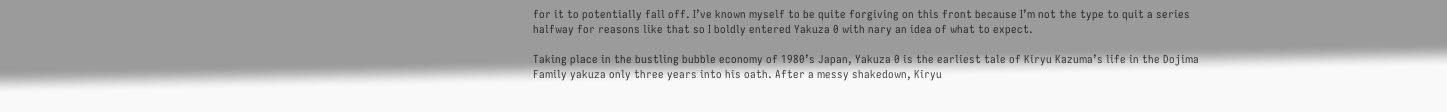for it to potentially fall off. I’ve known myself to be quite forgiving on this front because I’m not the type to quit a series halfway for reasons like that so I boldly entered Yakuza 0 with nary an idea of what to expect.

Taking place in the bustling bubble economy of 1980’s Japan, Yakuza 0 is the earliest tale of Kiryu Kazuma’s life in the Dojima Family yakuza only three years into his oath. After a messy shakedown, Kiryu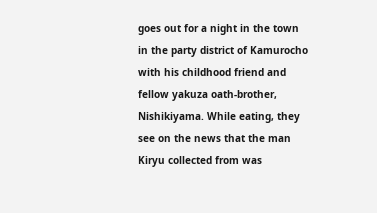goes out for a night in the town in the party district of Kamurocho with his childhood friend and fellow yakuza oath-brother, Nishikiyama. While eating, they see on the news that the man Kiryu collected from was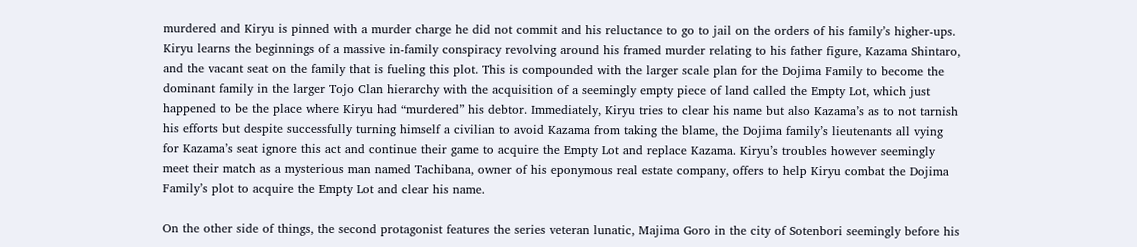murdered and Kiryu is pinned with a murder charge he did not commit and his reluctance to go to jail on the orders of his family’s higher-ups. Kiryu learns the beginnings of a massive in-family conspiracy revolving around his framed murder relating to his father figure, Kazama Shintaro, and the vacant seat on the family that is fueling this plot. This is compounded with the larger scale plan for the Dojima Family to become the dominant family in the larger Tojo Clan hierarchy with the acquisition of a seemingly empty piece of land called the Empty Lot, which just happened to be the place where Kiryu had “murdered” his debtor. Immediately, Kiryu tries to clear his name but also Kazama’s as to not tarnish his efforts but despite successfully turning himself a civilian to avoid Kazama from taking the blame, the Dojima family’s lieutenants all vying for Kazama’s seat ignore this act and continue their game to acquire the Empty Lot and replace Kazama. Kiryu’s troubles however seemingly meet their match as a mysterious man named Tachibana, owner of his eponymous real estate company, offers to help Kiryu combat the Dojima Family’s plot to acquire the Empty Lot and clear his name.

On the other side of things, the second protagonist features the series veteran lunatic, Majima Goro in the city of Sotenbori seemingly before his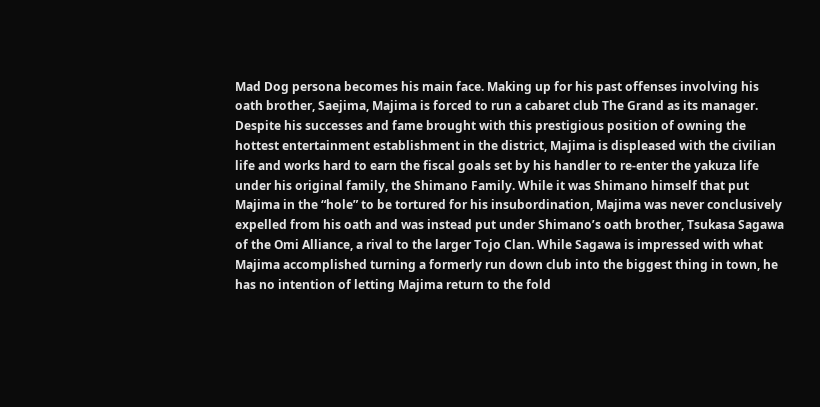Mad Dog persona becomes his main face. Making up for his past offenses involving his oath brother, Saejima, Majima is forced to run a cabaret club The Grand as its manager. Despite his successes and fame brought with this prestigious position of owning the hottest entertainment establishment in the district, Majima is displeased with the civilian life and works hard to earn the fiscal goals set by his handler to re-enter the yakuza life under his original family, the Shimano Family. While it was Shimano himself that put Majima in the “hole” to be tortured for his insubordination, Majima was never conclusively expelled from his oath and was instead put under Shimano’s oath brother, Tsukasa Sagawa of the Omi Alliance, a rival to the larger Tojo Clan. While Sagawa is impressed with what Majima accomplished turning a formerly run down club into the biggest thing in town, he has no intention of letting Majima return to the fold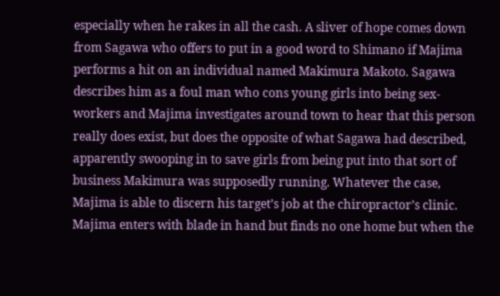especially when he rakes in all the cash. A sliver of hope comes down from Sagawa who offers to put in a good word to Shimano if Majima performs a hit on an individual named Makimura Makoto. Sagawa describes him as a foul man who cons young girls into being sex-workers and Majima investigates around town to hear that this person really does exist, but does the opposite of what Sagawa had described, apparently swooping in to save girls from being put into that sort of business Makimura was supposedly running. Whatever the case, Majima is able to discern his target’s job at the chiropractor’s clinic. Majima enters with blade in hand but finds no one home but when the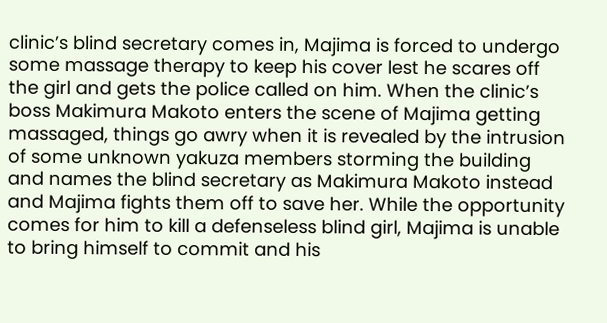clinic’s blind secretary comes in, Majima is forced to undergo some massage therapy to keep his cover lest he scares off the girl and gets the police called on him. When the clinic’s boss Makimura Makoto enters the scene of Majima getting massaged, things go awry when it is revealed by the intrusion of some unknown yakuza members storming the building and names the blind secretary as Makimura Makoto instead and Majima fights them off to save her. While the opportunity comes for him to kill a defenseless blind girl, Majima is unable to bring himself to commit and his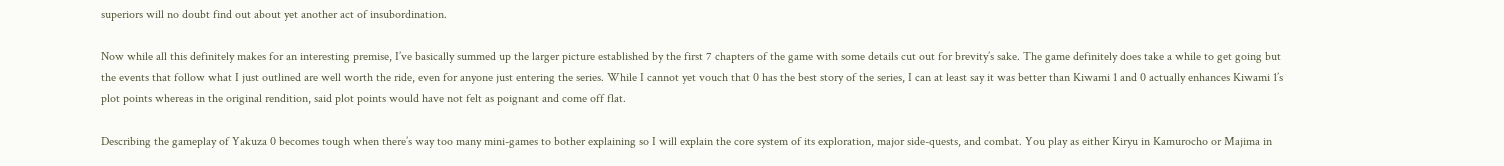superiors will no doubt find out about yet another act of insubordination.

Now while all this definitely makes for an interesting premise, I’ve basically summed up the larger picture established by the first 7 chapters of the game with some details cut out for brevity’s sake. The game definitely does take a while to get going but the events that follow what I just outlined are well worth the ride, even for anyone just entering the series. While I cannot yet vouch that 0 has the best story of the series, I can at least say it was better than Kiwami 1 and 0 actually enhances Kiwami 1’s plot points whereas in the original rendition, said plot points would have not felt as poignant and come off flat.

Describing the gameplay of Yakuza 0 becomes tough when there’s way too many mini-games to bother explaining so I will explain the core system of its exploration, major side-quests, and combat. You play as either Kiryu in Kamurocho or Majima in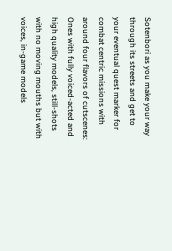Sotenbori as you make your way through its streets and get to your eventual quest marker for combat centric missions with around four flavors of cutscenes: Ones with fully voiced-acted and high quality models, still-shots with no moving mouths but with voices, in-game models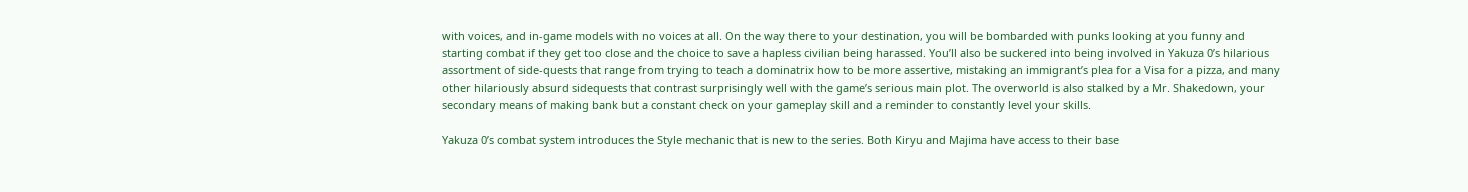with voices, and in-game models with no voices at all. On the way there to your destination, you will be bombarded with punks looking at you funny and starting combat if they get too close and the choice to save a hapless civilian being harassed. You’ll also be suckered into being involved in Yakuza 0’s hilarious assortment of side-quests that range from trying to teach a dominatrix how to be more assertive, mistaking an immigrant’s plea for a Visa for a pizza, and many other hilariously absurd sidequests that contrast surprisingly well with the game’s serious main plot. The overworld is also stalked by a Mr. Shakedown, your secondary means of making bank but a constant check on your gameplay skill and a reminder to constantly level your skills.

Yakuza 0’s combat system introduces the Style mechanic that is new to the series. Both Kiryu and Majima have access to their base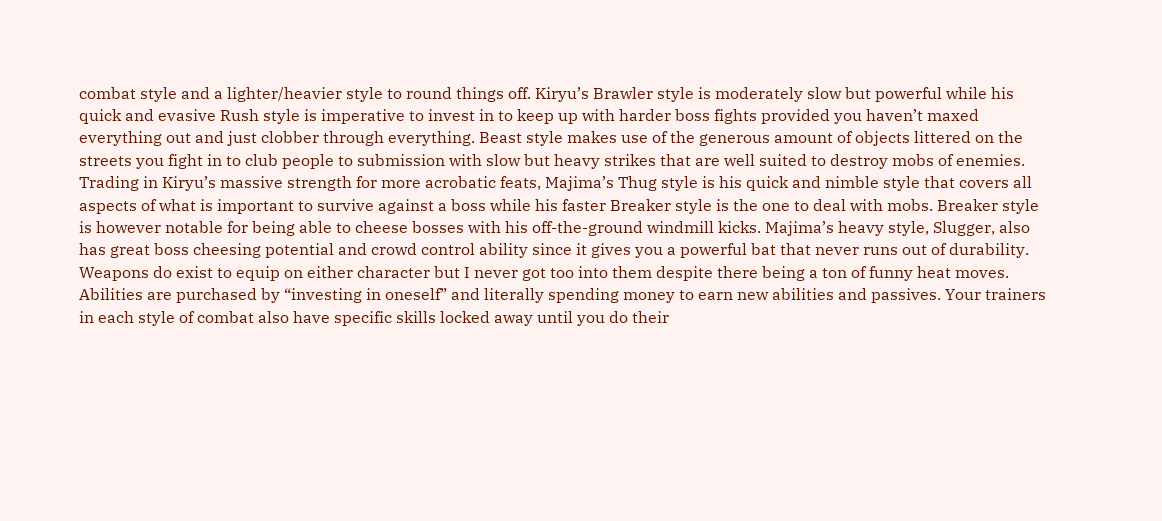combat style and a lighter/heavier style to round things off. Kiryu’s Brawler style is moderately slow but powerful while his quick and evasive Rush style is imperative to invest in to keep up with harder boss fights provided you haven’t maxed everything out and just clobber through everything. Beast style makes use of the generous amount of objects littered on the streets you fight in to club people to submission with slow but heavy strikes that are well suited to destroy mobs of enemies. Trading in Kiryu’s massive strength for more acrobatic feats, Majima’s Thug style is his quick and nimble style that covers all aspects of what is important to survive against a boss while his faster Breaker style is the one to deal with mobs. Breaker style is however notable for being able to cheese bosses with his off-the-ground windmill kicks. Majima’s heavy style, Slugger, also has great boss cheesing potential and crowd control ability since it gives you a powerful bat that never runs out of durability. Weapons do exist to equip on either character but I never got too into them despite there being a ton of funny heat moves. Abilities are purchased by “investing in oneself” and literally spending money to earn new abilities and passives. Your trainers in each style of combat also have specific skills locked away until you do their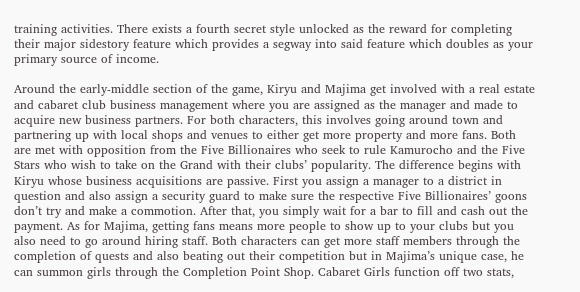training activities. There exists a fourth secret style unlocked as the reward for completing their major sidestory feature which provides a segway into said feature which doubles as your primary source of income.

Around the early-middle section of the game, Kiryu and Majima get involved with a real estate and cabaret club business management where you are assigned as the manager and made to acquire new business partners. For both characters, this involves going around town and partnering up with local shops and venues to either get more property and more fans. Both are met with opposition from the Five Billionaires who seek to rule Kamurocho and the Five Stars who wish to take on the Grand with their clubs’ popularity. The difference begins with Kiryu whose business acquisitions are passive. First you assign a manager to a district in question and also assign a security guard to make sure the respective Five Billionaires’ goons don’t try and make a commotion. After that, you simply wait for a bar to fill and cash out the payment. As for Majima, getting fans means more people to show up to your clubs but you also need to go around hiring staff. Both characters can get more staff members through the completion of quests and also beating out their competition but in Majima’s unique case, he can summon girls through the Completion Point Shop. Cabaret Girls function off two stats,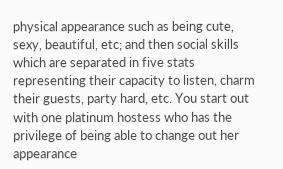physical appearance such as being cute, sexy, beautiful, etc; and then social skills which are separated in five stats representing their capacity to listen, charm their guests, party hard, etc. You start out with one platinum hostess who has the privilege of being able to change out her appearance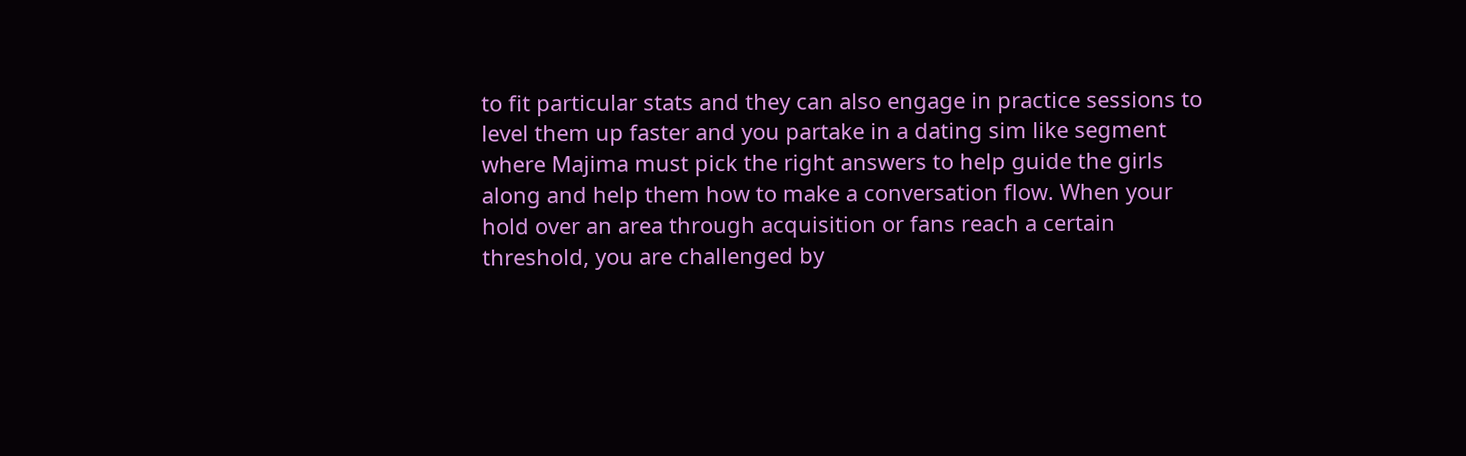to fit particular stats and they can also engage in practice sessions to level them up faster and you partake in a dating sim like segment where Majima must pick the right answers to help guide the girls along and help them how to make a conversation flow. When your hold over an area through acquisition or fans reach a certain threshold, you are challenged by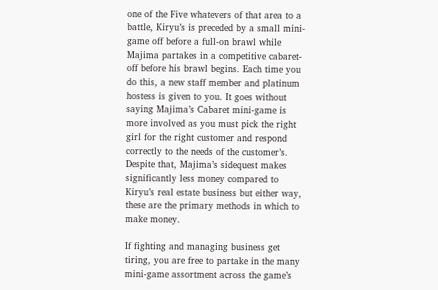one of the Five whatevers of that area to a battle, Kiryu’s is preceded by a small mini-game off before a full-on brawl while Majima partakes in a competitive cabaret-off before his brawl begins. Each time you do this, a new staff member and platinum hostess is given to you. It goes without saying Majima’s Cabaret mini-game is more involved as you must pick the right girl for the right customer and respond correctly to the needs of the customer’s. Despite that, Majima’s sidequest makes significantly less money compared to Kiryu’s real estate business but either way, these are the primary methods in which to make money.

If fighting and managing business get tiring, you are free to partake in the many mini-game assortment across the game’s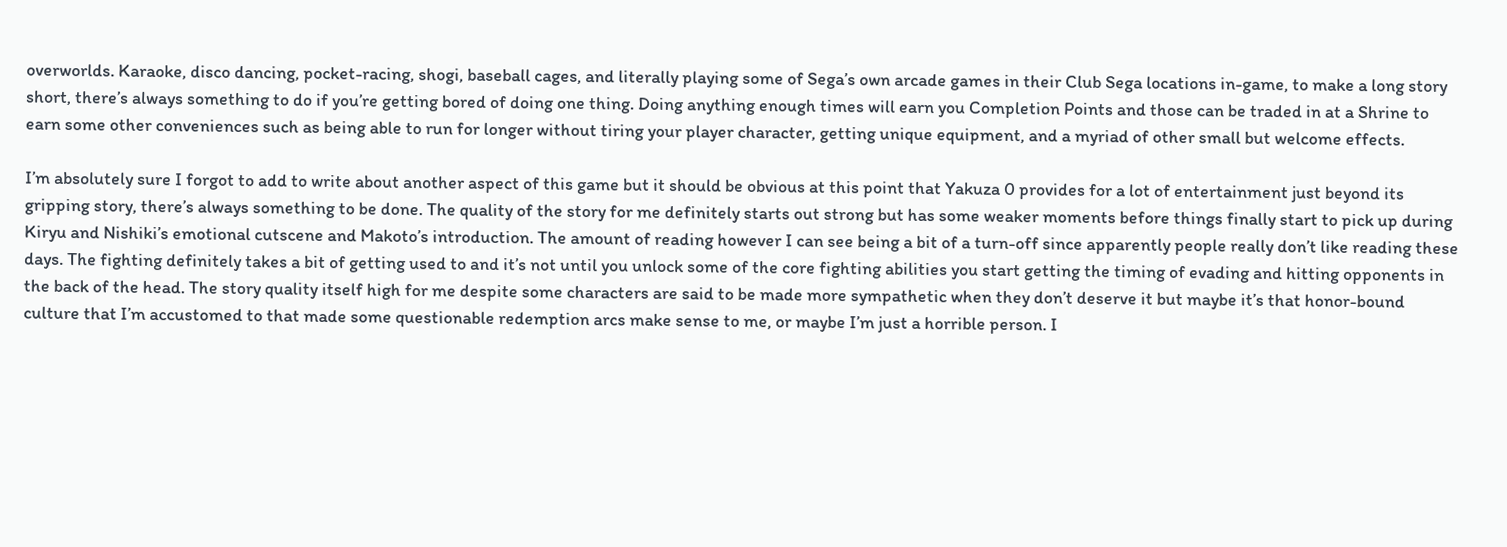overworlds. Karaoke, disco dancing, pocket-racing, shogi, baseball cages, and literally playing some of Sega’s own arcade games in their Club Sega locations in-game, to make a long story short, there’s always something to do if you’re getting bored of doing one thing. Doing anything enough times will earn you Completion Points and those can be traded in at a Shrine to earn some other conveniences such as being able to run for longer without tiring your player character, getting unique equipment, and a myriad of other small but welcome effects.

I’m absolutely sure I forgot to add to write about another aspect of this game but it should be obvious at this point that Yakuza 0 provides for a lot of entertainment just beyond its gripping story, there’s always something to be done. The quality of the story for me definitely starts out strong but has some weaker moments before things finally start to pick up during Kiryu and Nishiki’s emotional cutscene and Makoto’s introduction. The amount of reading however I can see being a bit of a turn-off since apparently people really don’t like reading these days. The fighting definitely takes a bit of getting used to and it’s not until you unlock some of the core fighting abilities you start getting the timing of evading and hitting opponents in the back of the head. The story quality itself high for me despite some characters are said to be made more sympathetic when they don’t deserve it but maybe it’s that honor-bound culture that I’m accustomed to that made some questionable redemption arcs make sense to me, or maybe I’m just a horrible person. I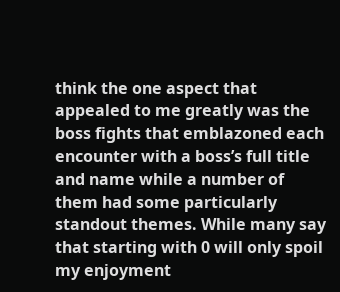think the one aspect that appealed to me greatly was the boss fights that emblazoned each encounter with a boss’s full title and name while a number of them had some particularly standout themes. While many say that starting with 0 will only spoil my enjoyment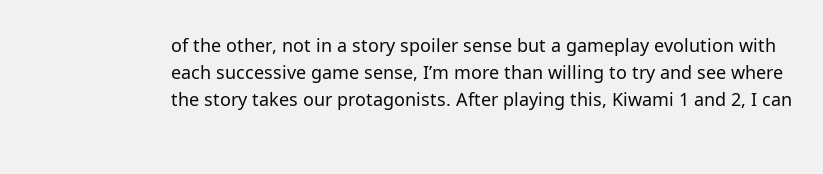of the other, not in a story spoiler sense but a gameplay evolution with each successive game sense, I’m more than willing to try and see where the story takes our protagonists. After playing this, Kiwami 1 and 2, I can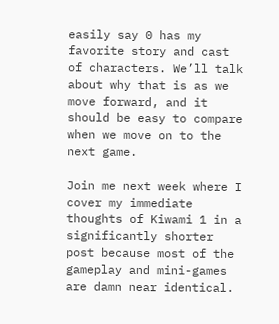easily say 0 has my favorite story and cast of characters. We’ll talk about why that is as we move forward, and it should be easy to compare when we move on to the next game.

Join me next week where I cover my immediate thoughts of Kiwami 1 in a significantly shorter post because most of the gameplay and mini-games are damn near identical.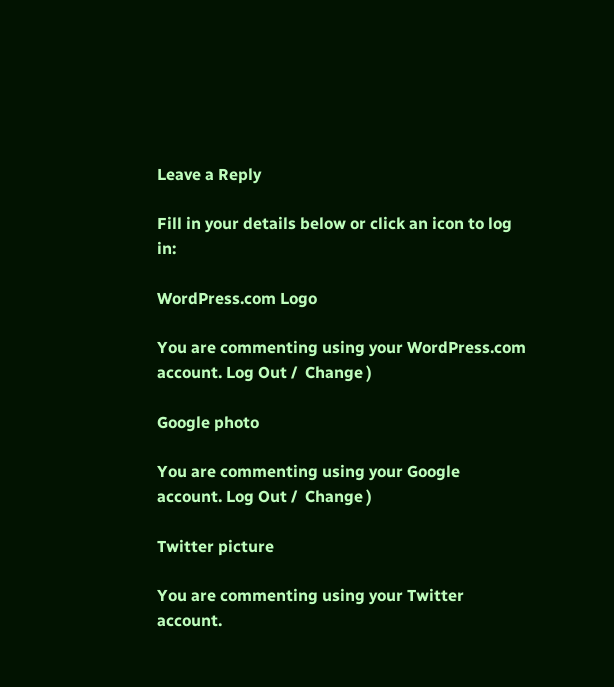Leave a Reply

Fill in your details below or click an icon to log in:

WordPress.com Logo

You are commenting using your WordPress.com account. Log Out /  Change )

Google photo

You are commenting using your Google account. Log Out /  Change )

Twitter picture

You are commenting using your Twitter account.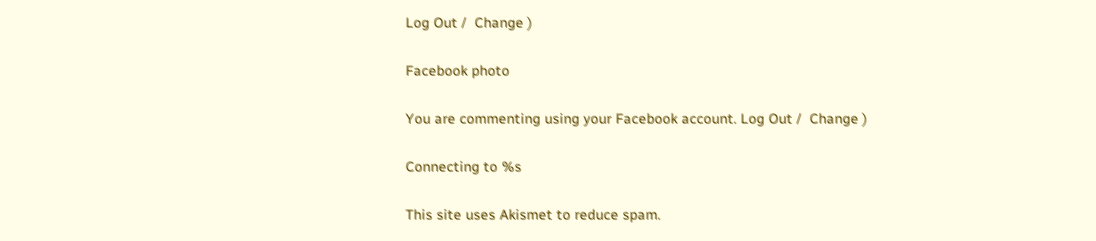Log Out /  Change )

Facebook photo

You are commenting using your Facebook account. Log Out /  Change )

Connecting to %s

This site uses Akismet to reduce spam.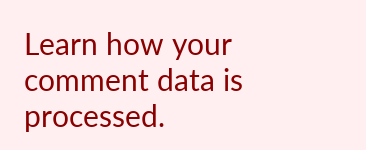Learn how your comment data is processed.